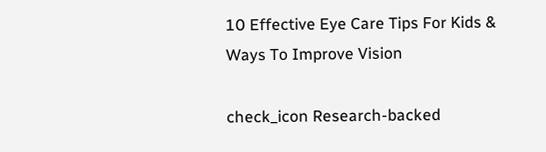10 Effective Eye Care Tips For Kids & Ways To Improve Vision

check_icon Research-backed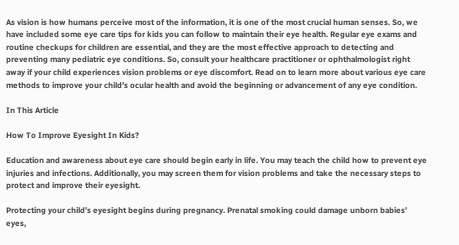As vision is how humans perceive most of the information, it is one of the most crucial human senses. So, we have included some eye care tips for kids you can follow to maintain their eye health. Regular eye exams and routine checkups for children are essential, and they are the most effective approach to detecting and preventing many pediatric eye conditions. So, consult your healthcare practitioner or ophthalmologist right away if your child experiences vision problems or eye discomfort. Read on to learn more about various eye care methods to improve your child’s ocular health and avoid the beginning or advancement of any eye condition.

In This Article

How To Improve Eyesight In Kids?

Education and awareness about eye care should begin early in life. You may teach the child how to prevent eye injuries and infections. Additionally, you may screen them for vision problems and take the necessary steps to protect and improve their eyesight.

Protecting your child’s eyesight begins during pregnancy. Prenatal smoking could damage unborn babies’ eyes,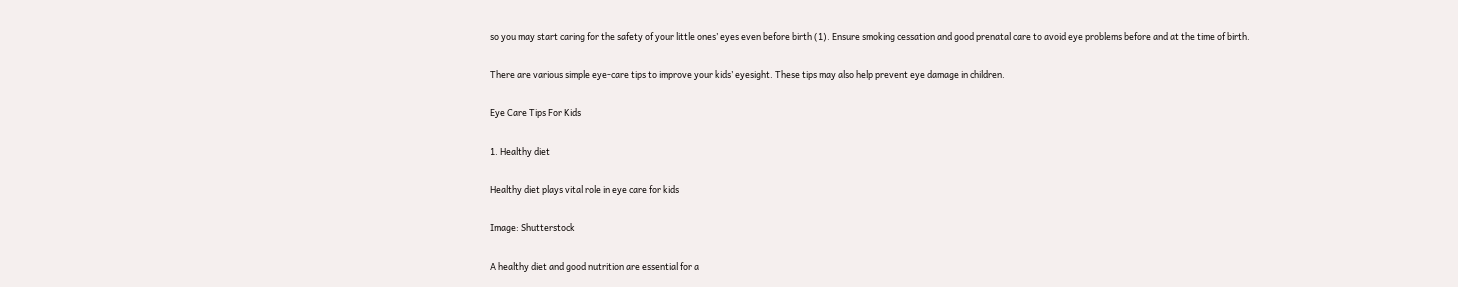so you may start caring for the safety of your little ones’ eyes even before birth (1). Ensure smoking cessation and good prenatal care to avoid eye problems before and at the time of birth.

There are various simple eye-care tips to improve your kids’ eyesight. These tips may also help prevent eye damage in children.

Eye Care Tips For Kids

1. Healthy diet

Healthy diet plays vital role in eye care for kids

Image: Shutterstock

A healthy diet and good nutrition are essential for a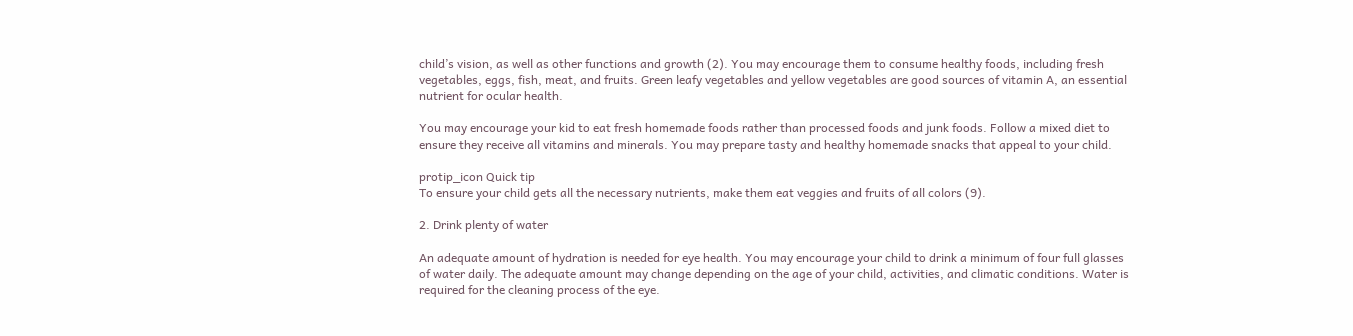child’s vision, as well as other functions and growth (2). You may encourage them to consume healthy foods, including fresh vegetables, eggs, fish, meat, and fruits. Green leafy vegetables and yellow vegetables are good sources of vitamin A, an essential nutrient for ocular health.

You may encourage your kid to eat fresh homemade foods rather than processed foods and junk foods. Follow a mixed diet to ensure they receive all vitamins and minerals. You may prepare tasty and healthy homemade snacks that appeal to your child.

protip_icon Quick tip
To ensure your child gets all the necessary nutrients, make them eat veggies and fruits of all colors (9).

2. Drink plenty of water

An adequate amount of hydration is needed for eye health. You may encourage your child to drink a minimum of four full glasses of water daily. The adequate amount may change depending on the age of your child, activities, and climatic conditions. Water is required for the cleaning process of the eye.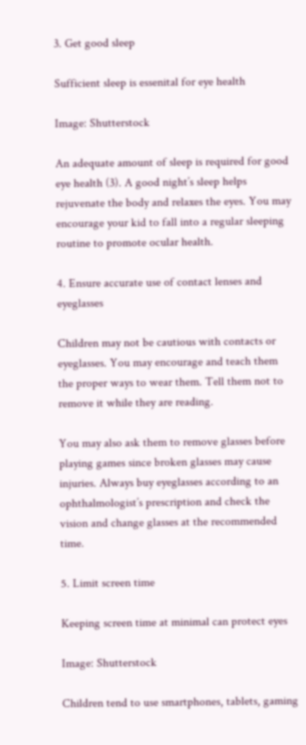3. Get good sleep

Sufficient sleep is essenital for eye health

Image: Shutterstock

An adequate amount of sleep is required for good eye health (3). A good night’s sleep helps rejuvenate the body and relaxes the eyes. You may encourage your kid to fall into a regular sleeping routine to promote ocular health.

4. Ensure accurate use of contact lenses and eyeglasses

Children may not be cautious with contacts or eyeglasses. You may encourage and teach them the proper ways to wear them. Tell them not to remove it while they are reading.

You may also ask them to remove glasses before playing games since broken glasses may cause injuries. Always buy eyeglasses according to an ophthalmologist’s prescription and check the vision and change glasses at the recommended time.

5. Limit screen time

Keeping screen time at minimal can protect eyes

Image: Shutterstock

Children tend to use smartphones, tablets, gaming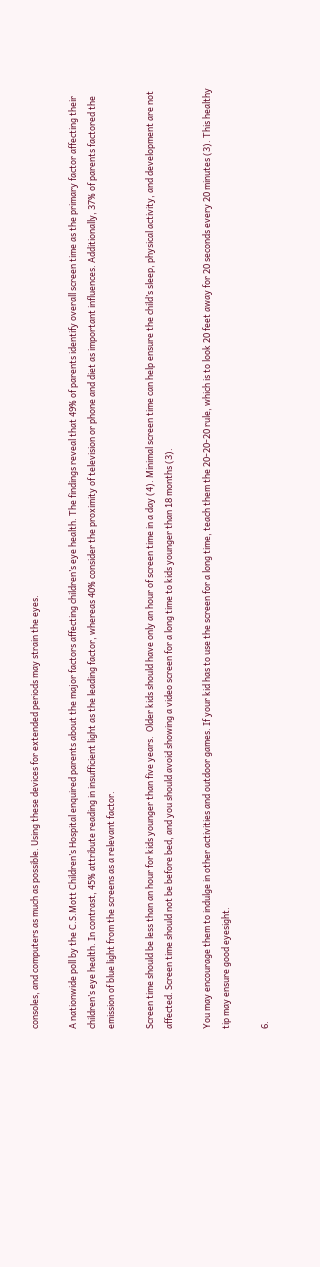consoles, and computers as much as possible. Using these devices for extended periods may strain the eyes.

A nationwide poll by the C.S.Mott Children’s Hospital enquired parents about the major factors affecting children’s eye health. The findings reveal that 49% of parents identify overall screen time as the primary factor affecting their children’s eye health. In contrast, 45% attribute reading in insufficient light as the leading factor, whereas 40% consider the proximity of television or phone and diet as important influences. Additionally, 37% of parents factored the emission of blue light from the screens as a relevant factor.

Screen time should be less than an hour for kids younger than five years.  Older kids should have only an hour of screen time in a day (4). Minimal screen time can help ensure the child’s sleep, physical activity, and development are not affected. Screen time should not be before bed, and you should avoid showing a video screen for a long time to kids younger than 18 months (3).

You may encourage them to indulge in other activities and outdoor games. If your kid has to use the screen for a long time, teach them the 20-20-20 rule, which is to look 20 feet away for 20 seconds every 20 minutes (3). This healthy tip may ensure good eyesight.

6.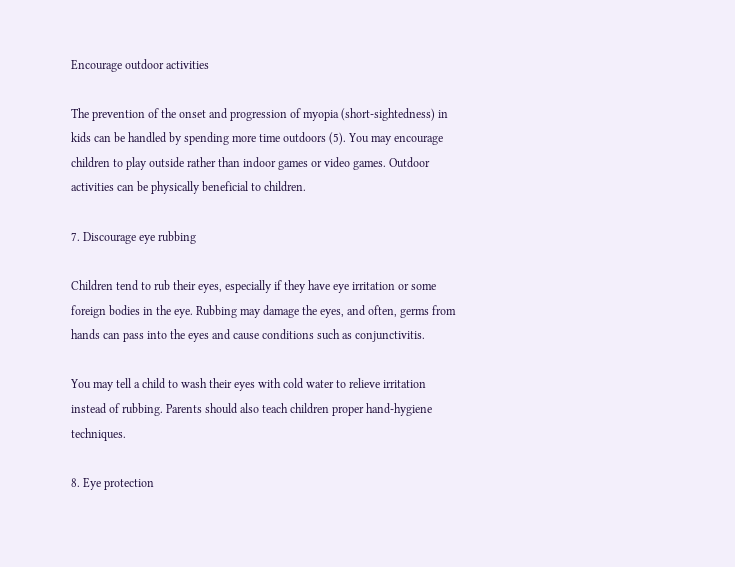Encourage outdoor activities

The prevention of the onset and progression of myopia (short-sightedness) in kids can be handled by spending more time outdoors (5). You may encourage children to play outside rather than indoor games or video games. Outdoor activities can be physically beneficial to children.

7. Discourage eye rubbing

Children tend to rub their eyes, especially if they have eye irritation or some foreign bodies in the eye. Rubbing may damage the eyes, and often, germs from hands can pass into the eyes and cause conditions such as conjunctivitis.

You may tell a child to wash their eyes with cold water to relieve irritation instead of rubbing. Parents should also teach children proper hand-hygiene techniques.

8. Eye protection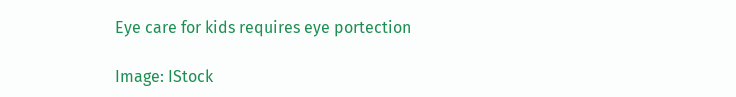Eye care for kids requires eye portection

Image: IStock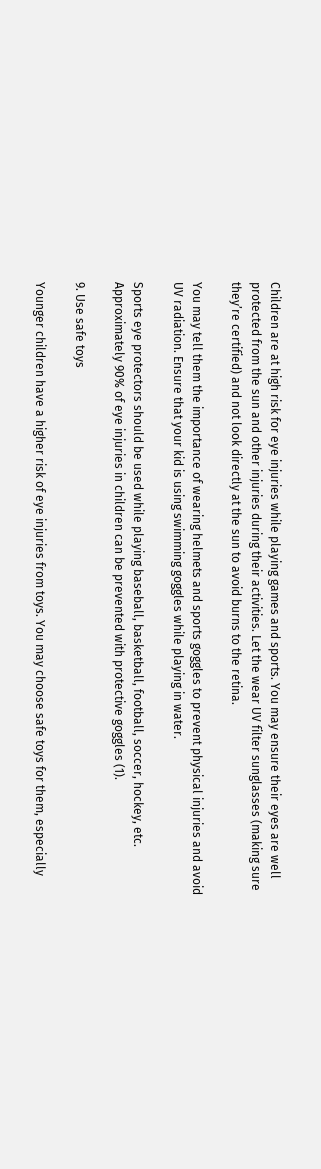Children are at high risk for eye injuries while playing games and sports. You may ensure their eyes are well protected from the sun and other injuries during their activities. Let the wear UV filter sunglasses (making sure they’re certified) and not look directly at the sun to avoid burns to the retina.

You may tell them the importance of wearing helmets and sports goggles to prevent physical injuries and avoid UV radiation. Ensure that your kid is using swimming goggles while playing in water.

Sports eye protectors should be used while playing baseball, basketball, football, soccer, hockey, etc. Approximately 90% of eye injuries in children can be prevented with protective goggles (1).

9. Use safe toys

Younger children have a higher risk of eye injuries from toys. You may choose safe toys for them, especially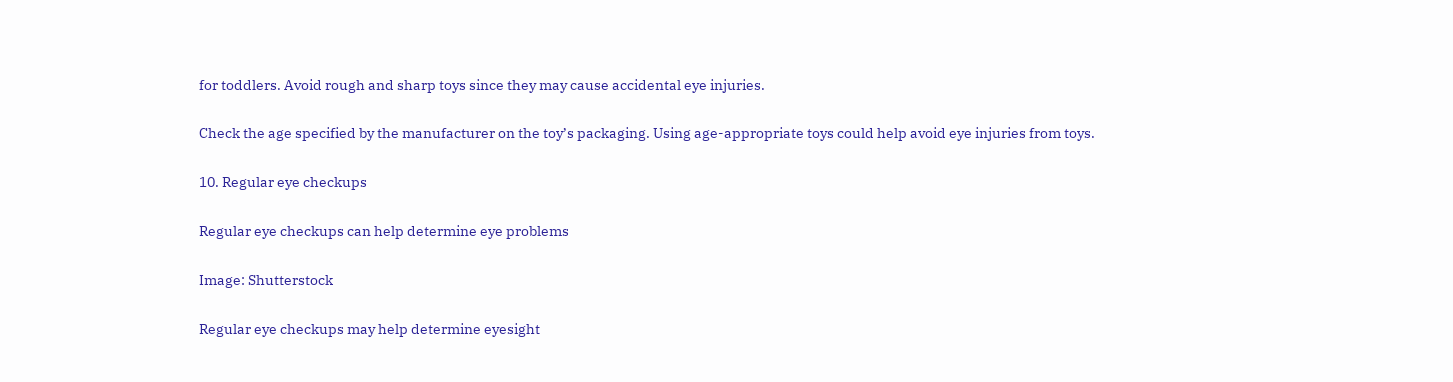for toddlers. Avoid rough and sharp toys since they may cause accidental eye injuries.

Check the age specified by the manufacturer on the toy’s packaging. Using age-appropriate toys could help avoid eye injuries from toys.

10. Regular eye checkups

Regular eye checkups can help determine eye problems

Image: Shutterstock

Regular eye checkups may help determine eyesight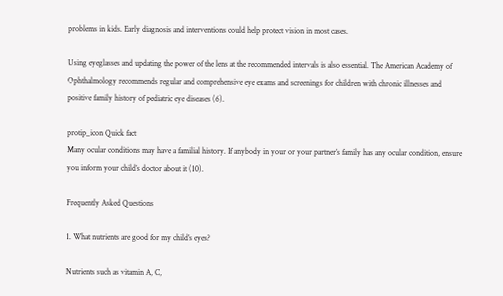problems in kids. Early diagnosis and interventions could help protect vision in most cases.

Using eyeglasses and updating the power of the lens at the recommended intervals is also essential. The American Academy of Ophthalmology recommends regular and comprehensive eye exams and screenings for children with chronic illnesses and positive family history of pediatric eye diseases (6).

protip_icon Quick fact
Many ocular conditions may have a familial history. If anybody in your or your partner’s family has any ocular condition, ensure you inform your child’s doctor about it (10).

Frequently Asked Questions

1. What nutrients are good for my child’s eyes?

Nutrients such as vitamin A, C,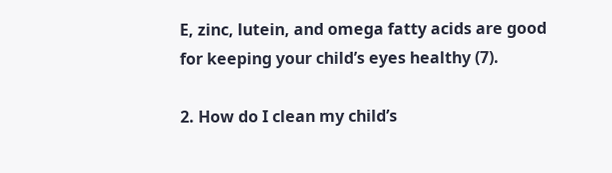E, zinc, lutein, and omega fatty acids are good for keeping your child’s eyes healthy (7).

2. How do I clean my child’s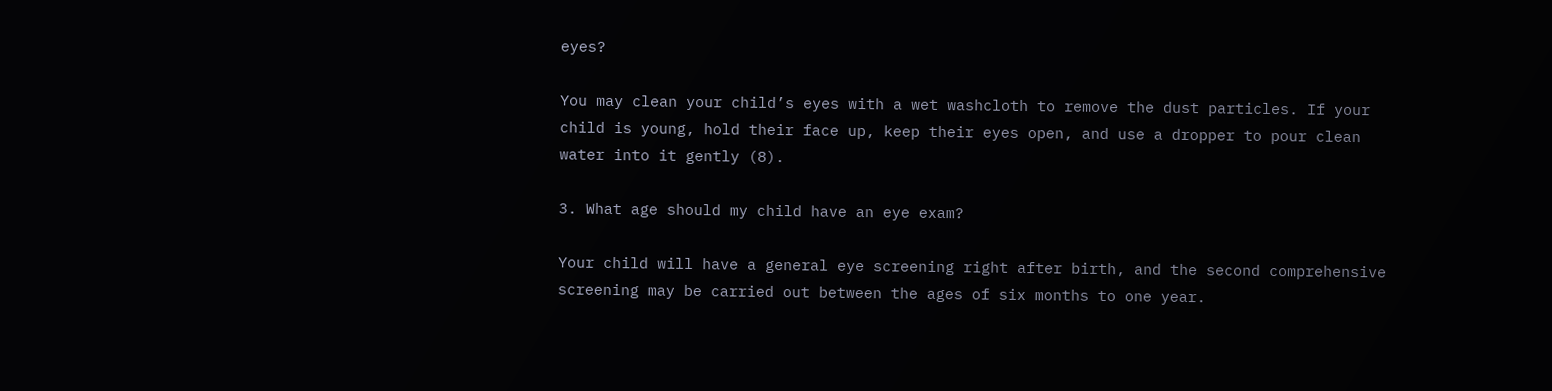eyes?

You may clean your child’s eyes with a wet washcloth to remove the dust particles. If your child is young, hold their face up, keep their eyes open, and use a dropper to pour clean water into it gently (8).

3. What age should my child have an eye exam?

Your child will have a general eye screening right after birth, and the second comprehensive screening may be carried out between the ages of six months to one year.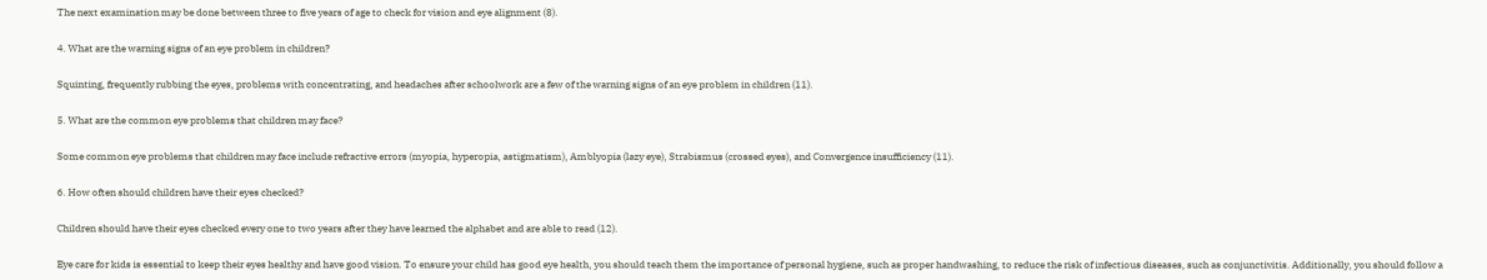The next examination may be done between three to five years of age to check for vision and eye alignment (8).

4. What are the warning signs of an eye problem in children?

Squinting, frequently rubbing the eyes, problems with concentrating, and headaches after schoolwork are a few of the warning signs of an eye problem in children (11).

5. What are the common eye problems that children may face?

Some common eye problems that children may face include refractive errors (myopia, hyperopia, astigmatism), Amblyopia (lazy eye), Strabismus (crossed eyes), and Convergence insufficiency (11).

6. How often should children have their eyes checked?

Children should have their eyes checked every one to two years after they have learned the alphabet and are able to read (12).

Eye care for kids is essential to keep their eyes healthy and have good vision. To ensure your child has good eye health, you should teach them the importance of personal hygiene, such as proper handwashing, to reduce the risk of infectious diseases, such as conjunctivitis. Additionally, you should follow a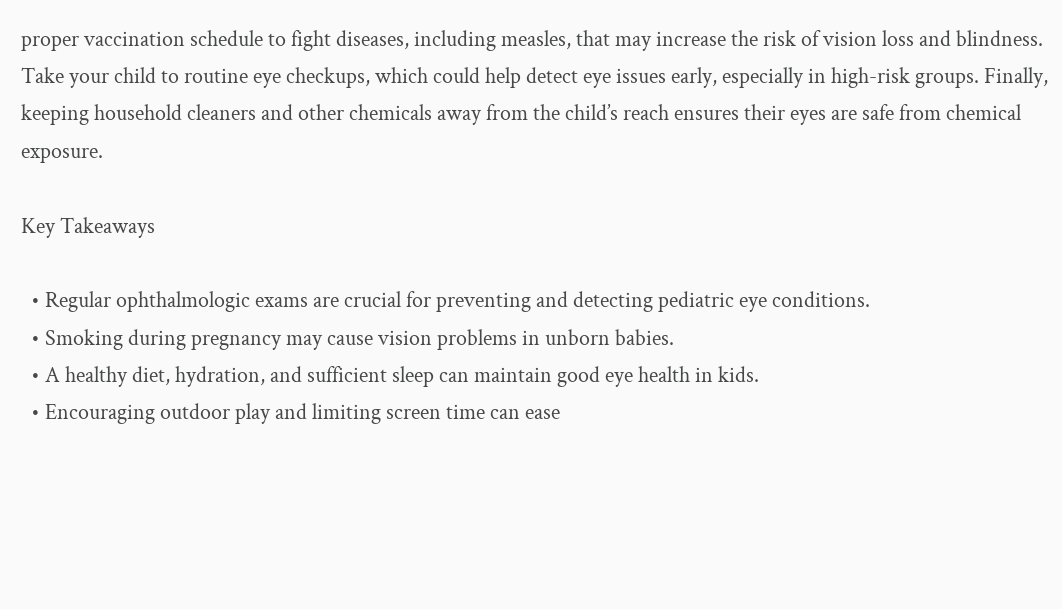proper vaccination schedule to fight diseases, including measles, that may increase the risk of vision loss and blindness. Take your child to routine eye checkups, which could help detect eye issues early, especially in high-risk groups. Finally, keeping household cleaners and other chemicals away from the child’s reach ensures their eyes are safe from chemical exposure.

Key Takeaways

  • Regular ophthalmologic exams are crucial for preventing and detecting pediatric eye conditions.
  • Smoking during pregnancy may cause vision problems in unborn babies.
  • A healthy diet, hydration, and sufficient sleep can maintain good eye health in kids.
  • Encouraging outdoor play and limiting screen time can ease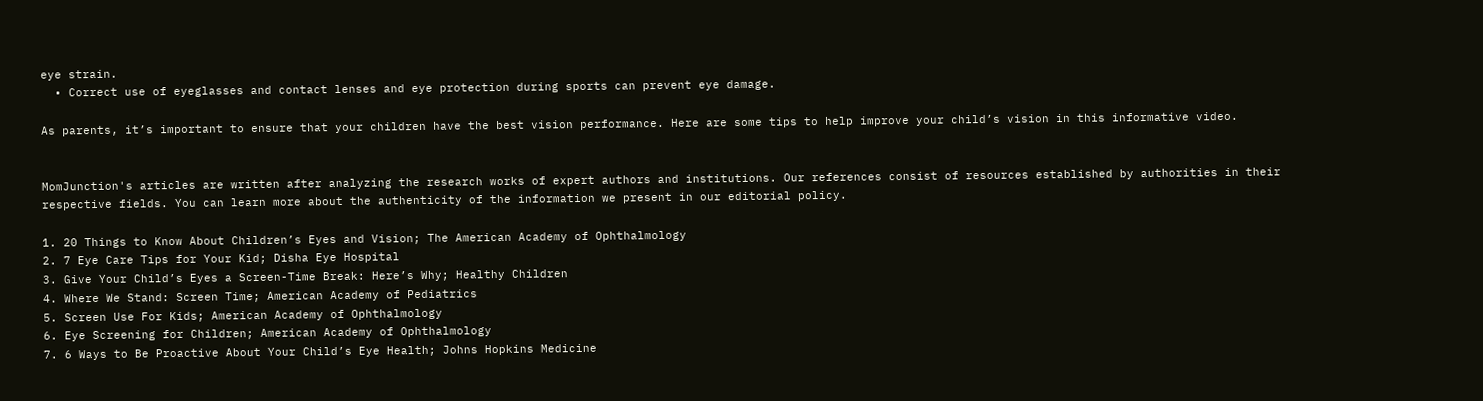eye strain.
  • Correct use of eyeglasses and contact lenses and eye protection during sports can prevent eye damage.

As parents, it’s important to ensure that your children have the best vision performance. Here are some tips to help improve your child’s vision in this informative video.


MomJunction's articles are written after analyzing the research works of expert authors and institutions. Our references consist of resources established by authorities in their respective fields. You can learn more about the authenticity of the information we present in our editorial policy.

1. 20 Things to Know About Children’s Eyes and Vision; The American Academy of Ophthalmology
2. 7 Eye Care Tips for Your Kid; Disha Eye Hospital
3. Give Your Child’s Eyes a Screen-Time Break: Here’s Why; Healthy Children
4. Where We Stand: Screen Time; American Academy of Pediatrics
5. Screen Use For Kids; American Academy of Ophthalmology
6. Eye Screening for Children; American Academy of Ophthalmology
7. 6 Ways to Be Proactive About Your Child’s Eye Health; Johns Hopkins Medicine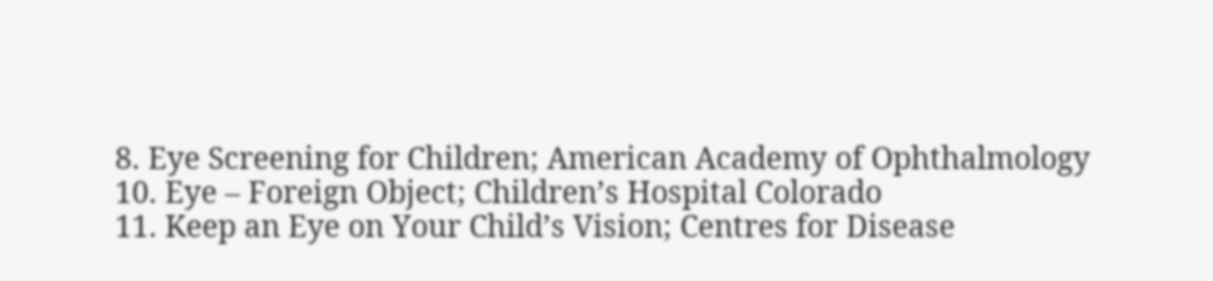8. Eye Screening for Children; American Academy of Ophthalmology
10. Eye – Foreign Object; Children’s Hospital Colorado
11. Keep an Eye on Your Child’s Vision; Centres for Disease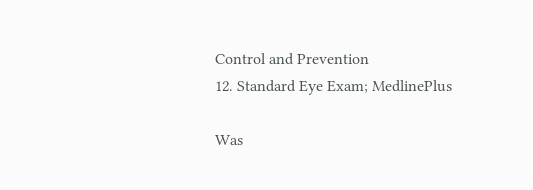Control and Prevention
12. Standard Eye Exam; MedlinePlus

Was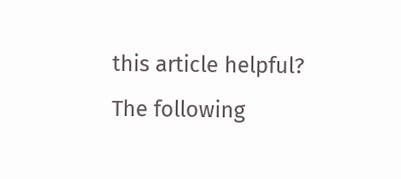this article helpful?
The following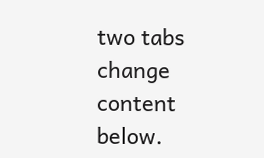two tabs change content below.